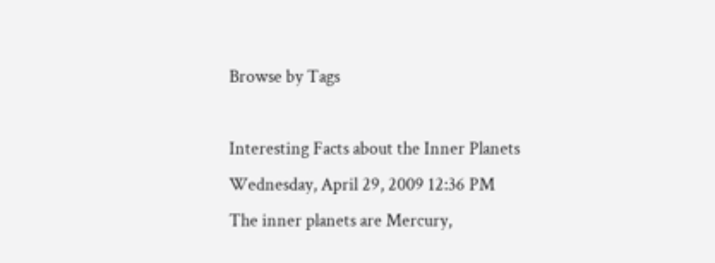Browse by Tags

Interesting Facts about the Inner Planets
Wednesday, April 29, 2009 12:36 PM
The inner planets are Mercury,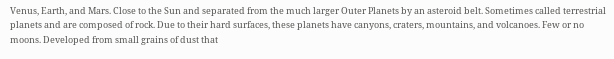Venus, Earth, and Mars. Close to the Sun and separated from the much larger Outer Planets by an asteroid belt. Sometimes called terrestrial planets and are composed of rock. Due to their hard surfaces, these planets have canyons, craters, mountains, and volcanoes. Few or no moons. Developed from small grains of dust that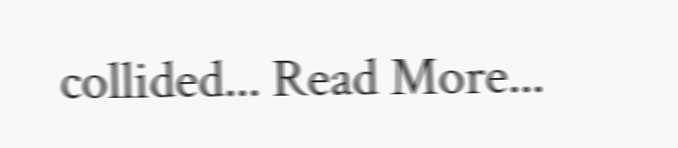collided... Read More...